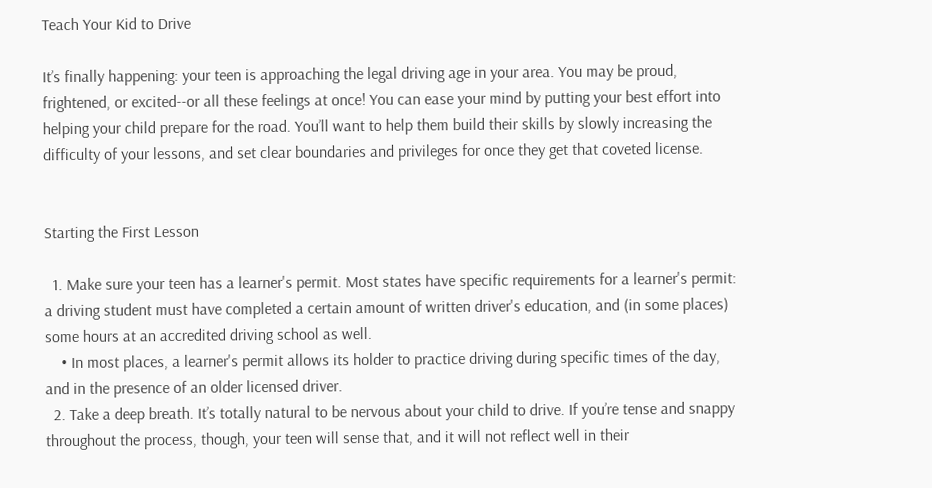Teach Your Kid to Drive

It’s finally happening: your teen is approaching the legal driving age in your area. You may be proud, frightened, or excited--or all these feelings at once! You can ease your mind by putting your best effort into helping your child prepare for the road. You’ll want to help them build their skills by slowly increasing the difficulty of your lessons, and set clear boundaries and privileges for once they get that coveted license.


Starting the First Lesson

  1. Make sure your teen has a learner's permit. Most states have specific requirements for a learner's permit: a driving student must have completed a certain amount of written driver's education, and (in some places) some hours at an accredited driving school as well.
    • In most places, a learner's permit allows its holder to practice driving during specific times of the day, and in the presence of an older licensed driver.
  2. Take a deep breath. It’s totally natural to be nervous about your child to drive. If you’re tense and snappy throughout the process, though, your teen will sense that, and it will not reflect well in their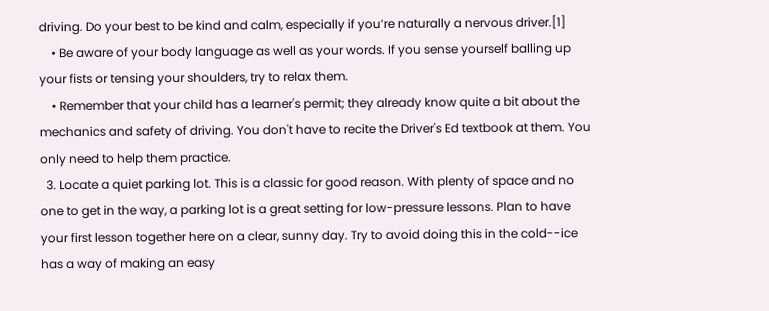driving. Do your best to be kind and calm, especially if you’re naturally a nervous driver.[1]
    • Be aware of your body language as well as your words. If you sense yourself balling up your fists or tensing your shoulders, try to relax them.
    • Remember that your child has a learner's permit; they already know quite a bit about the mechanics and safety of driving. You don't have to recite the Driver's Ed textbook at them. You only need to help them practice.
  3. Locate a quiet parking lot. This is a classic for good reason. With plenty of space and no one to get in the way, a parking lot is a great setting for low-pressure lessons. Plan to have your first lesson together here on a clear, sunny day. Try to avoid doing this in the cold--ice has a way of making an easy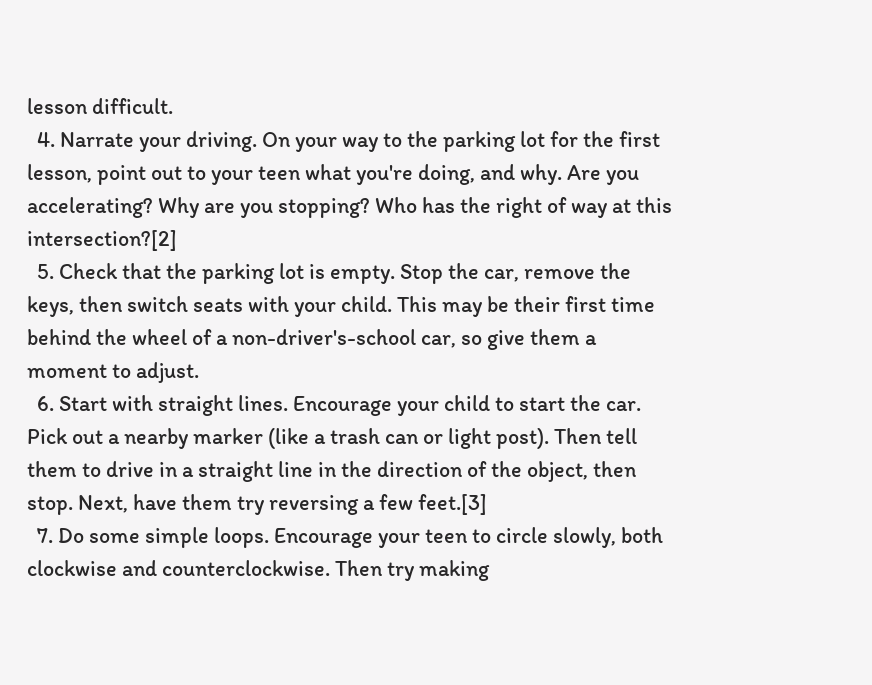lesson difficult.
  4. Narrate your driving. On your way to the parking lot for the first lesson, point out to your teen what you're doing, and why. Are you accelerating? Why are you stopping? Who has the right of way at this intersection?[2]
  5. Check that the parking lot is empty. Stop the car, remove the keys, then switch seats with your child. This may be their first time behind the wheel of a non-driver's-school car, so give them a moment to adjust.
  6. Start with straight lines. Encourage your child to start the car. Pick out a nearby marker (like a trash can or light post). Then tell them to drive in a straight line in the direction of the object, then stop. Next, have them try reversing a few feet.[3]
  7. Do some simple loops. Encourage your teen to circle slowly, both clockwise and counterclockwise. Then try making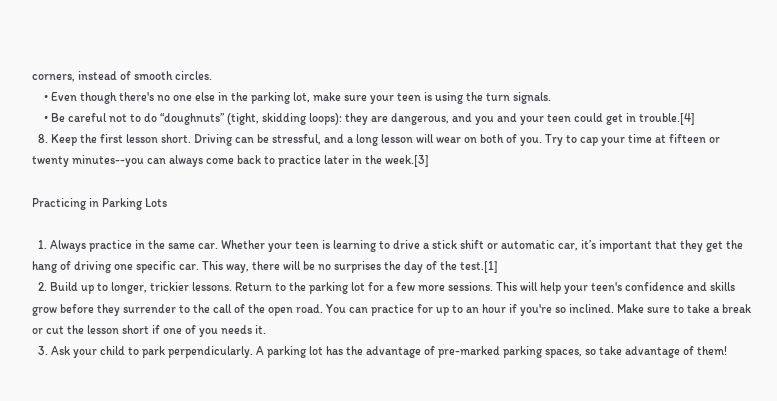corners, instead of smooth circles.
    • Even though there's no one else in the parking lot, make sure your teen is using the turn signals.
    • Be careful not to do “doughnuts” (tight, skidding loops): they are dangerous, and you and your teen could get in trouble.[4]
  8. Keep the first lesson short. Driving can be stressful, and a long lesson will wear on both of you. Try to cap your time at fifteen or twenty minutes--you can always come back to practice later in the week.[3]

Practicing in Parking Lots

  1. Always practice in the same car. Whether your teen is learning to drive a stick shift or automatic car, it’s important that they get the hang of driving one specific car. This way, there will be no surprises the day of the test.[1]
  2. Build up to longer, trickier lessons. Return to the parking lot for a few more sessions. This will help your teen's confidence and skills grow before they surrender to the call of the open road. You can practice for up to an hour if you're so inclined. Make sure to take a break or cut the lesson short if one of you needs it.
  3. Ask your child to park perpendicularly. A parking lot has the advantage of pre-marked parking spaces, so take advantage of them!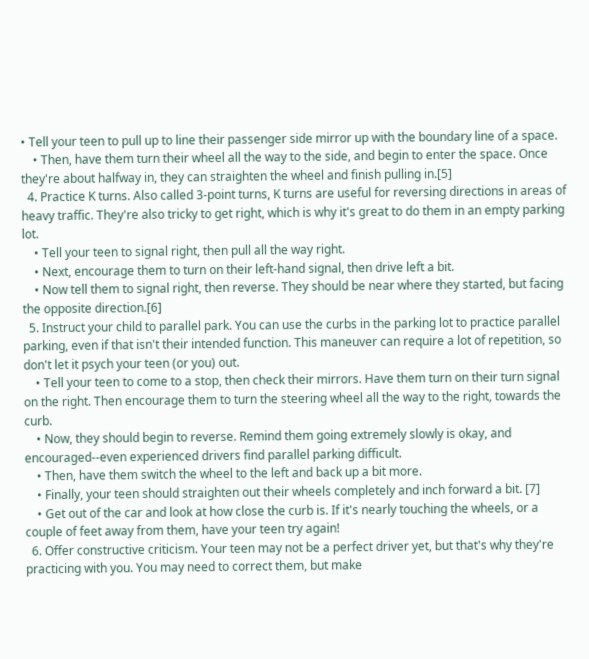• Tell your teen to pull up to line their passenger side mirror up with the boundary line of a space.
    • Then, have them turn their wheel all the way to the side, and begin to enter the space. Once they're about halfway in, they can straighten the wheel and finish pulling in.[5]
  4. Practice K turns. Also called 3-point turns, K turns are useful for reversing directions in areas of heavy traffic. They're also tricky to get right, which is why it's great to do them in an empty parking lot.
    • Tell your teen to signal right, then pull all the way right.
    • Next, encourage them to turn on their left-hand signal, then drive left a bit.
    • Now tell them to signal right, then reverse. They should be near where they started, but facing the opposite direction.[6]
  5. Instruct your child to parallel park. You can use the curbs in the parking lot to practice parallel parking, even if that isn't their intended function. This maneuver can require a lot of repetition, so don't let it psych your teen (or you) out.
    • Tell your teen to come to a stop, then check their mirrors. Have them turn on their turn signal on the right. Then encourage them to turn the steering wheel all the way to the right, towards the curb.
    • Now, they should begin to reverse. Remind them going extremely slowly is okay, and encouraged--even experienced drivers find parallel parking difficult.
    • Then, have them switch the wheel to the left and back up a bit more.
    • Finally, your teen should straighten out their wheels completely and inch forward a bit. [7]
    • Get out of the car and look at how close the curb is. If it's nearly touching the wheels, or a couple of feet away from them, have your teen try again!
  6. Offer constructive criticism. Your teen may not be a perfect driver yet, but that's why they're practicing with you. You may need to correct them, but make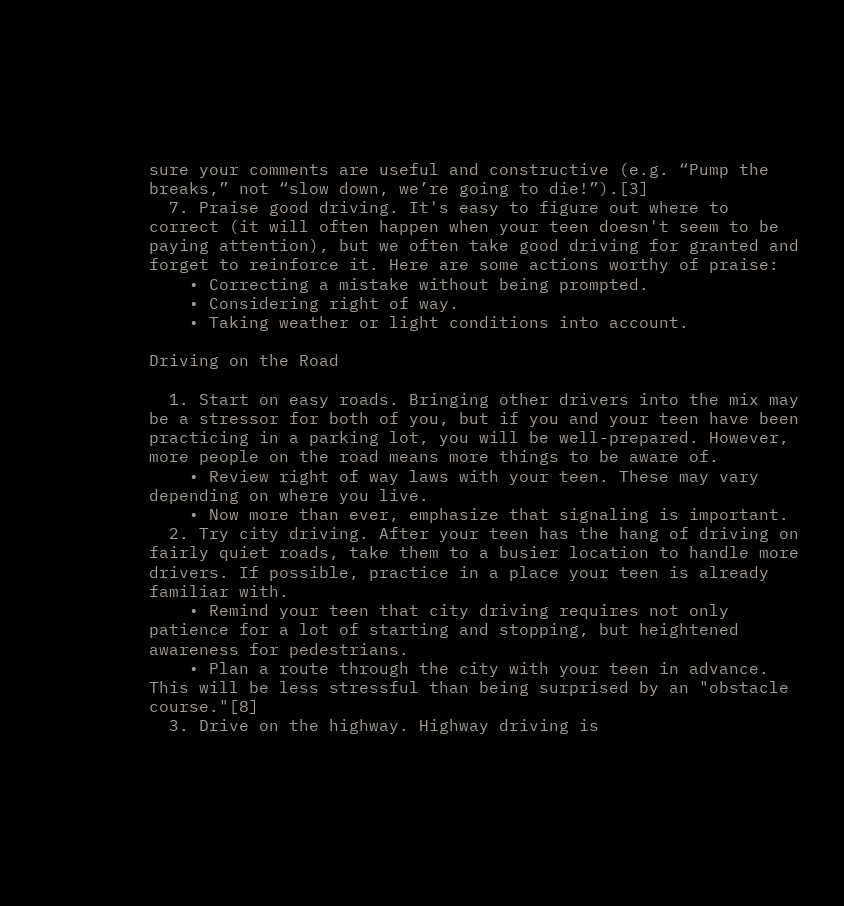sure your comments are useful and constructive (e.g. “Pump the breaks,” not “slow down, we’re going to die!”).[3]
  7. Praise good driving. It's easy to figure out where to correct (it will often happen when your teen doesn't seem to be paying attention), but we often take good driving for granted and forget to reinforce it. Here are some actions worthy of praise:
    • Correcting a mistake without being prompted.
    • Considering right of way.
    • Taking weather or light conditions into account.

Driving on the Road

  1. Start on easy roads. Bringing other drivers into the mix may be a stressor for both of you, but if you and your teen have been practicing in a parking lot, you will be well-prepared. However, more people on the road means more things to be aware of.
    • Review right of way laws with your teen. These may vary depending on where you live.
    • Now more than ever, emphasize that signaling is important.
  2. Try city driving. After your teen has the hang of driving on fairly quiet roads, take them to a busier location to handle more drivers. If possible, practice in a place your teen is already familiar with.
    • Remind your teen that city driving requires not only patience for a lot of starting and stopping, but heightened awareness for pedestrians.
    • Plan a route through the city with your teen in advance. This will be less stressful than being surprised by an "obstacle course."[8]
  3. Drive on the highway. Highway driving is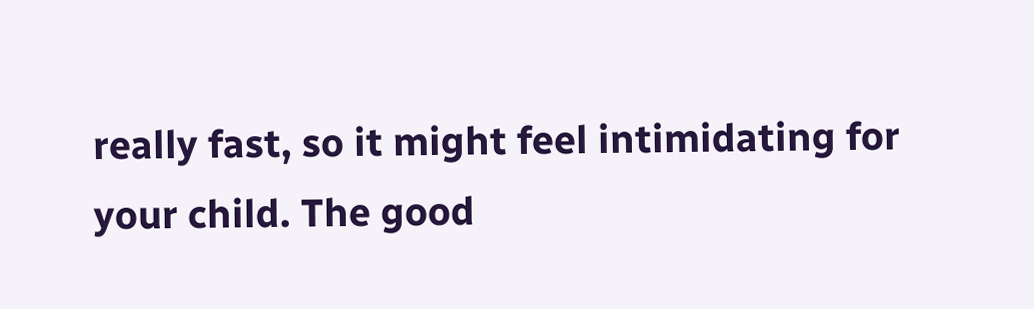really fast, so it might feel intimidating for your child. The good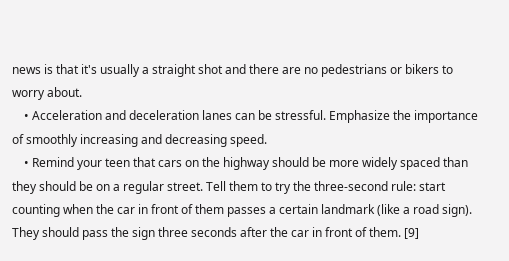news is that it's usually a straight shot and there are no pedestrians or bikers to worry about.
    • Acceleration and deceleration lanes can be stressful. Emphasize the importance of smoothly increasing and decreasing speed.
    • Remind your teen that cars on the highway should be more widely spaced than they should be on a regular street. Tell them to try the three-second rule: start counting when the car in front of them passes a certain landmark (like a road sign). They should pass the sign three seconds after the car in front of them. [9]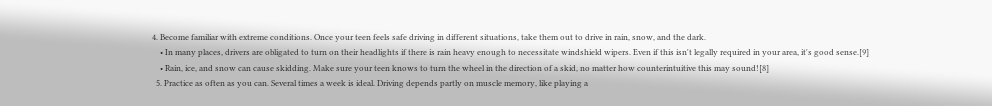4. Become familiar with extreme conditions. Once your teen feels safe driving in different situations, take them out to drive in rain, snow, and the dark.
    • In many places, drivers are obligated to turn on their headlights if there is rain heavy enough to necessitate windshield wipers. Even if this isn't legally required in your area, it's good sense.[9]
    • Rain, ice, and snow can cause skidding. Make sure your teen knows to turn the wheel in the direction of a skid, no matter how counterintuitive this may sound![8]
  5. Practice as often as you can. Several times a week is ideal. Driving depends partly on muscle memory, like playing a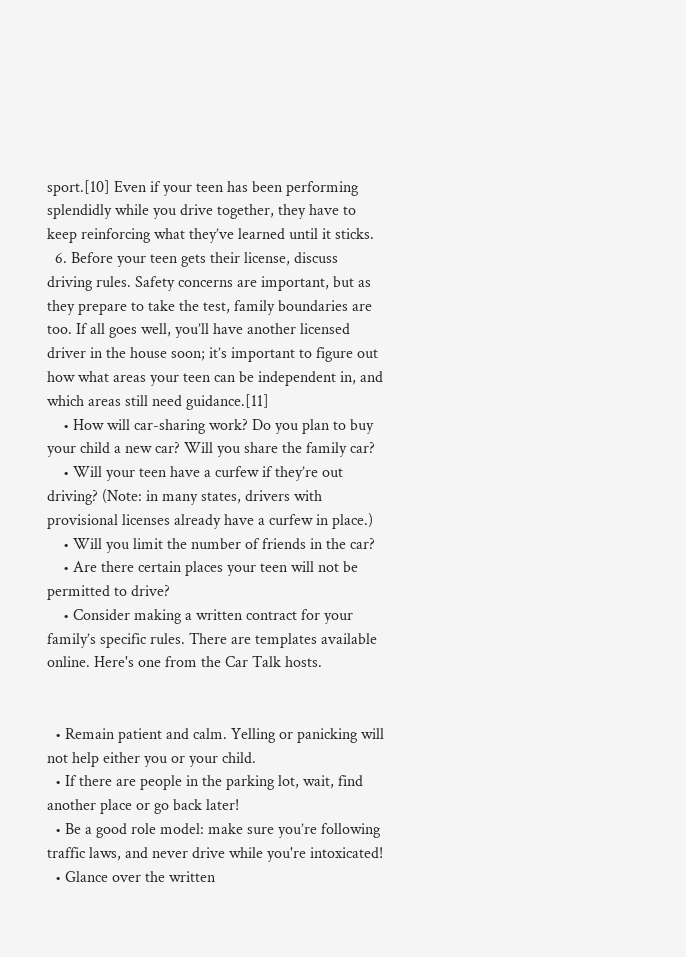sport.[10] Even if your teen has been performing splendidly while you drive together, they have to keep reinforcing what they’ve learned until it sticks.
  6. Before your teen gets their license, discuss driving rules. Safety concerns are important, but as they prepare to take the test, family boundaries are too. If all goes well, you’ll have another licensed driver in the house soon; it’s important to figure out how what areas your teen can be independent in, and which areas still need guidance.[11]
    • How will car-sharing work? Do you plan to buy your child a new car? Will you share the family car?
    • Will your teen have a curfew if they’re out driving? (Note: in many states, drivers with provisional licenses already have a curfew in place.)
    • Will you limit the number of friends in the car?
    • Are there certain places your teen will not be permitted to drive?
    • Consider making a written contract for your family’s specific rules. There are templates available online. Here's one from the Car Talk hosts.


  • Remain patient and calm. Yelling or panicking will not help either you or your child.
  • If there are people in the parking lot, wait, find another place or go back later!
  • Be a good role model: make sure you’re following traffic laws, and never drive while you're intoxicated!
  • Glance over the written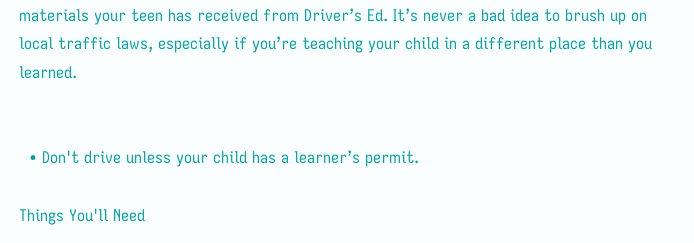materials your teen has received from Driver’s Ed. It’s never a bad idea to brush up on local traffic laws, especially if you’re teaching your child in a different place than you learned.


  • Don't drive unless your child has a learner’s permit.

Things You'll Need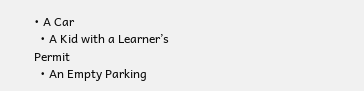• A Car
  • A Kid with a Learner’s Permit
  • An Empty Parking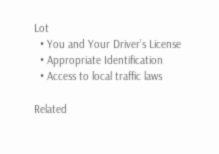Lot
  • You and Your Driver’s License
  • Appropriate Identification
  • Access to local traffic laws

Related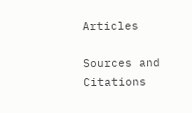Articles

Sources and Citations